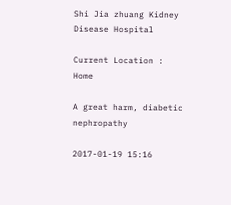Shi Jia zhuang Kidney Disease Hospital

Current Location : Home

A great harm, diabetic nephropathy

2017-01-19 15:16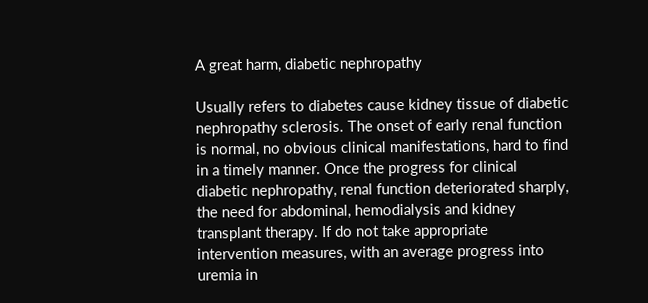A great harm, diabetic nephropathy

Usually refers to diabetes cause kidney tissue of diabetic nephropathy sclerosis. The onset of early renal function is normal, no obvious clinical manifestations, hard to find in a timely manner. Once the progress for clinical diabetic nephropathy, renal function deteriorated sharply, the need for abdominal, hemodialysis and kidney transplant therapy. If do not take appropriate intervention measures, with an average progress into uremia in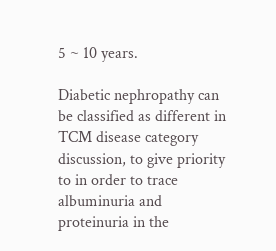5 ~ 10 years.

Diabetic nephropathy can be classified as different in TCM disease category discussion, to give priority to in order to trace albuminuria and proteinuria in the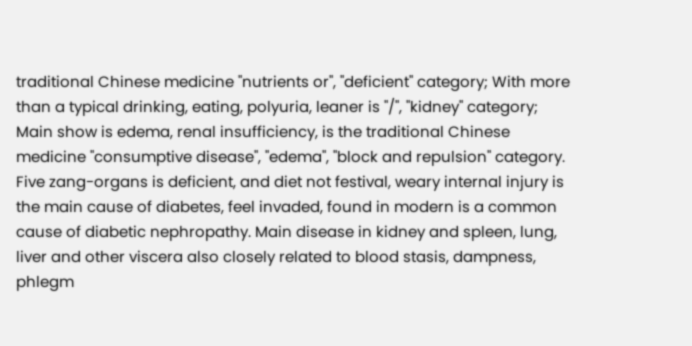traditional Chinese medicine "nutrients or", "deficient" category; With more than a typical drinking, eating, polyuria, leaner is "/", "kidney" category; Main show is edema, renal insufficiency, is the traditional Chinese medicine "consumptive disease", "edema", "block and repulsion" category. Five zang-organs is deficient, and diet not festival, weary internal injury is the main cause of diabetes, feel invaded, found in modern is a common cause of diabetic nephropathy. Main disease in kidney and spleen, lung, liver and other viscera also closely related to blood stasis, dampness, phlegm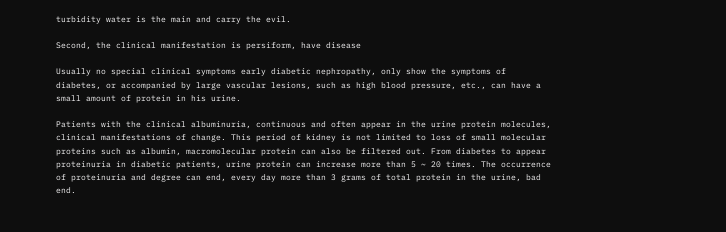turbidity water is the main and carry the evil.

Second, the clinical manifestation is persiform, have disease

Usually no special clinical symptoms early diabetic nephropathy, only show the symptoms of diabetes, or accompanied by large vascular lesions, such as high blood pressure, etc., can have a small amount of protein in his urine.

Patients with the clinical albuminuria, continuous and often appear in the urine protein molecules, clinical manifestations of change. This period of kidney is not limited to loss of small molecular proteins such as albumin, macromolecular protein can also be filtered out. From diabetes to appear proteinuria in diabetic patients, urine protein can increase more than 5 ~ 20 times. The occurrence of proteinuria and degree can end, every day more than 3 grams of total protein in the urine, bad end.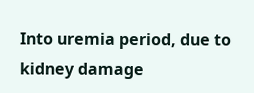Into uremia period, due to kidney damage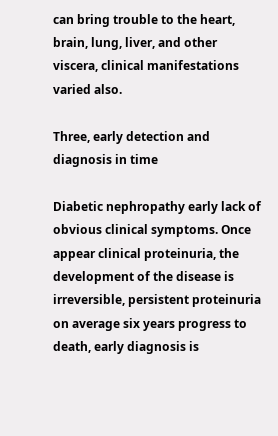can bring trouble to the heart, brain, lung, liver, and other viscera, clinical manifestations varied also.

Three, early detection and diagnosis in time

Diabetic nephropathy early lack of obvious clinical symptoms. Once appear clinical proteinuria, the development of the disease is irreversible, persistent proteinuria on average six years progress to death, early diagnosis is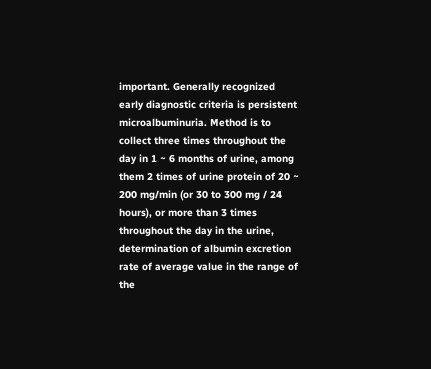important. Generally recognized early diagnostic criteria is persistent microalbuminuria. Method is to collect three times throughout the day in 1 ~ 6 months of urine, among them 2 times of urine protein of 20 ~ 200 mg/min (or 30 to 300 mg / 24 hours), or more than 3 times throughout the day in the urine, determination of albumin excretion rate of average value in the range of the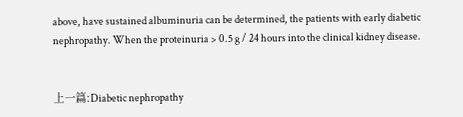above, have sustained albuminuria can be determined, the patients with early diabetic nephropathy. When the proteinuria > 0.5 g / 24 hours into the clinical kidney disease.


上一篇:Diabetic nephropathy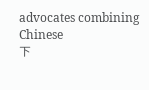advocates combining Chinese
下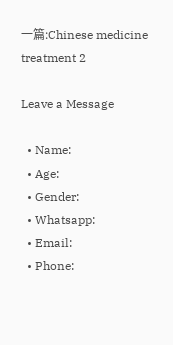一篇:Chinese medicine treatment 2

Leave a Message

  • Name:
  • Age:
  • Gender:
  • Whatsapp:
  • Email:
  • Phone: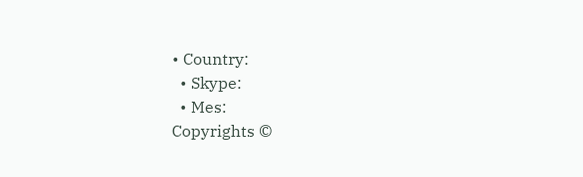• Country:
  • Skype:
  • Mes:
Copyrights ©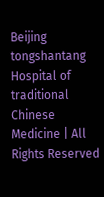Beijing tongshantang Hospital of traditional Chinese Medicine | All Rights Reserved